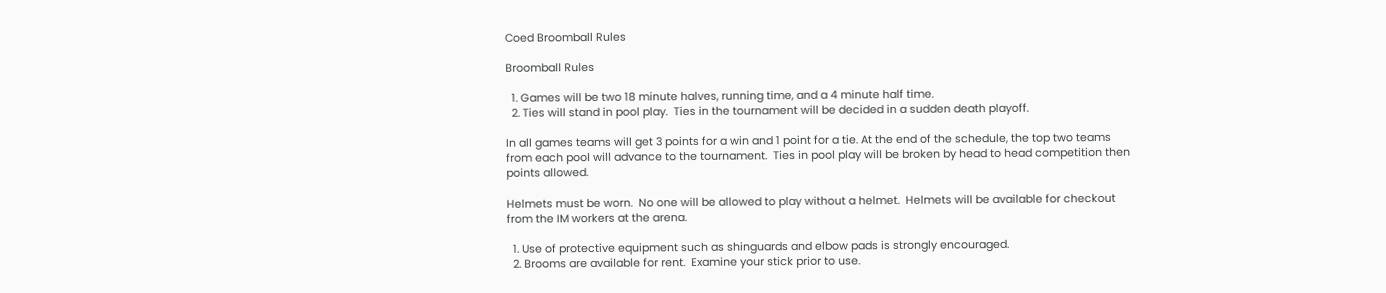Coed Broomball Rules

Broomball Rules

  1. Games will be two 18 minute halves, running time, and a 4 minute half time.
  2. Ties will stand in pool play.  Ties in the tournament will be decided in a sudden death playoff.

In all games teams will get 3 points for a win and 1 point for a tie. At the end of the schedule, the top two teams from each pool will advance to the tournament.  Ties in pool play will be broken by head to head competition then points allowed.

Helmets must be worn.  No one will be allowed to play without a helmet.  Helmets will be available for checkout from the IM workers at the arena.

  1. Use of protective equipment such as shinguards and elbow pads is strongly encouraged.
  2. Brooms are available for rent.  Examine your stick prior to use.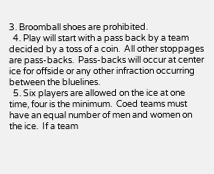3. Broomball shoes are prohibited.
  4. Play will start with a pass back by a team decided by a toss of a coin.  All other stoppages are pass-backs.  Pass-backs will occur at center ice for offside or any other infraction occurring between the bluelines.
  5. Six players are allowed on the ice at one time, four is the minimum.  Coed teams must have an equal number of men and women on the ice.  If a team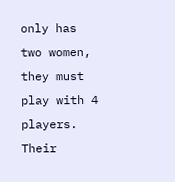only has two women, they must play with 4 players.  Their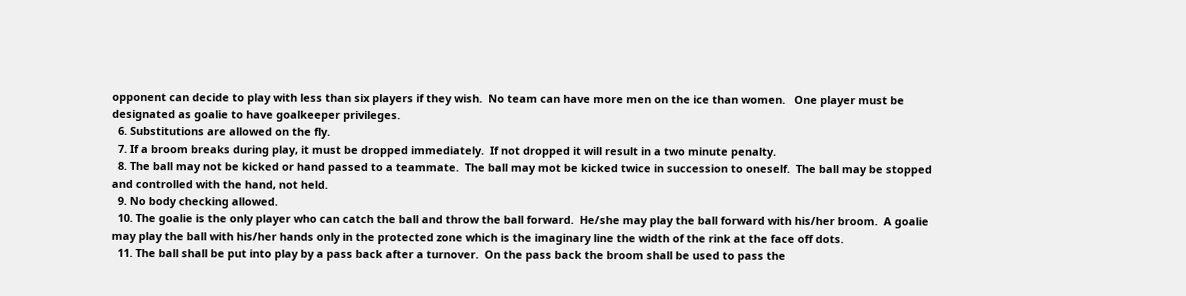opponent can decide to play with less than six players if they wish.  No team can have more men on the ice than women.   One player must be designated as goalie to have goalkeeper privileges.
  6. Substitutions are allowed on the fly.
  7. If a broom breaks during play, it must be dropped immediately.  If not dropped it will result in a two minute penalty.
  8. The ball may not be kicked or hand passed to a teammate.  The ball may mot be kicked twice in succession to oneself.  The ball may be stopped and controlled with the hand, not held.
  9. No body checking allowed.
  10. The goalie is the only player who can catch the ball and throw the ball forward.  He/she may play the ball forward with his/her broom.  A goalie may play the ball with his/her hands only in the protected zone which is the imaginary line the width of the rink at the face off dots.
  11. The ball shall be put into play by a pass back after a turnover.  On the pass back the broom shall be used to pass the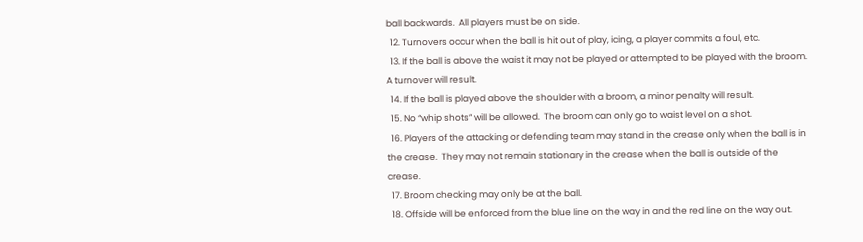ball backwards.  All players must be on side.
  12. Turnovers occur when the ball is hit out of play, icing, a player commits a foul, etc.
  13. If the ball is above the waist it may not be played or attempted to be played with the broom.  A turnover will result.
  14. If the ball is played above the shoulder with a broom, a minor penalty will result.
  15. No “whip shots” will be allowed.  The broom can only go to waist level on a shot.
  16. Players of the attacking or defending team may stand in the crease only when the ball is in the crease.  They may not remain stationary in the crease when the ball is outside of the crease.
  17. Broom checking may only be at the ball.
  18. Offside will be enforced from the blue line on the way in and the red line on the way out.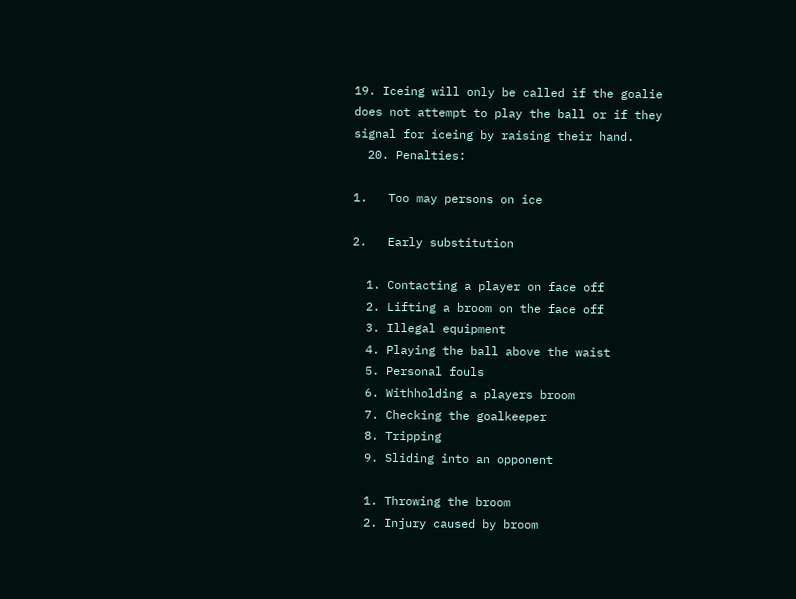19. Iceing will only be called if the goalie does not attempt to play the ball or if they signal for iceing by raising their hand.
  20. Penalties:

1.   Too may persons on ice

2.   Early substitution

  1. Contacting a player on face off
  2. Lifting a broom on the face off
  3. Illegal equipment
  4. Playing the ball above the waist
  5. Personal fouls
  6. Withholding a players broom
  7. Checking the goalkeeper
  8. Tripping
  9. Sliding into an opponent

  1. Throwing the broom
  2. Injury caused by broom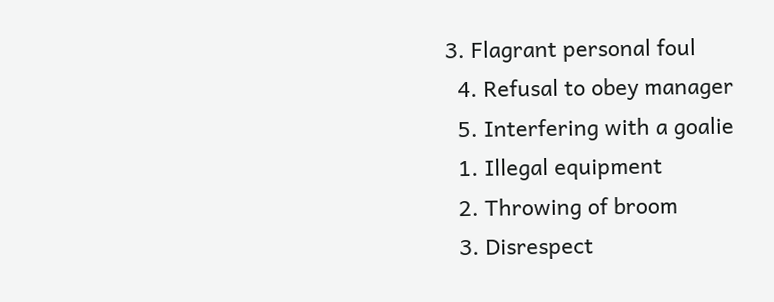3. Flagrant personal foul
  4. Refusal to obey manager
  5. Interfering with a goalie
  1. Illegal equipment
  2. Throwing of broom
  3. Disrespect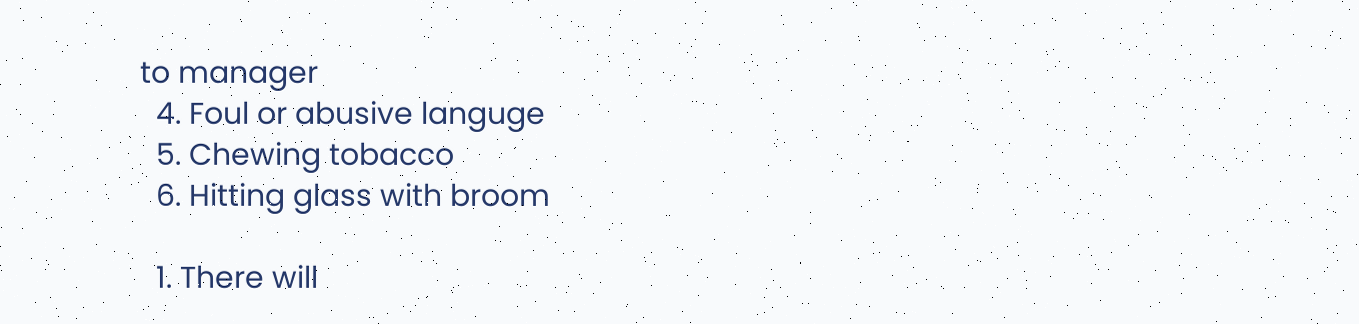to manager
  4. Foul or abusive languge
  5. Chewing tobacco
  6. Hitting glass with broom

  1. There will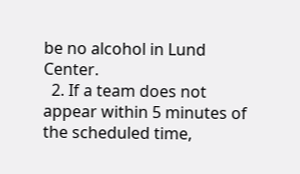be no alcohol in Lund Center.
  2. If a team does not appear within 5 minutes of the scheduled time,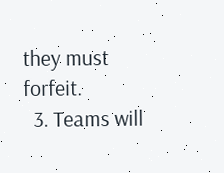they must forfeit.
  3. Teams will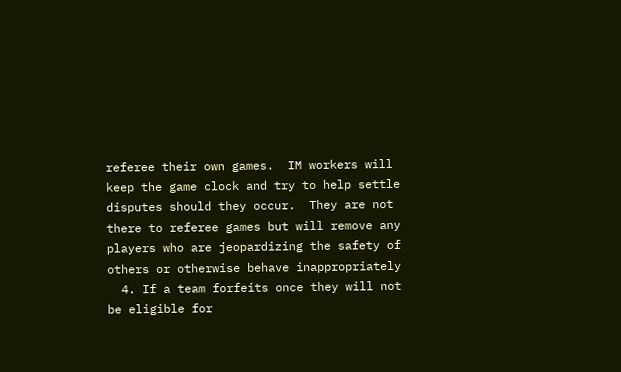referee their own games.  IM workers will keep the game clock and try to help settle disputes should they occur.  They are not there to referee games but will remove any players who are jeopardizing the safety of others or otherwise behave inappropriately
  4. If a team forfeits once they will not be eligible for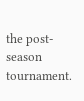the post-season tournament.